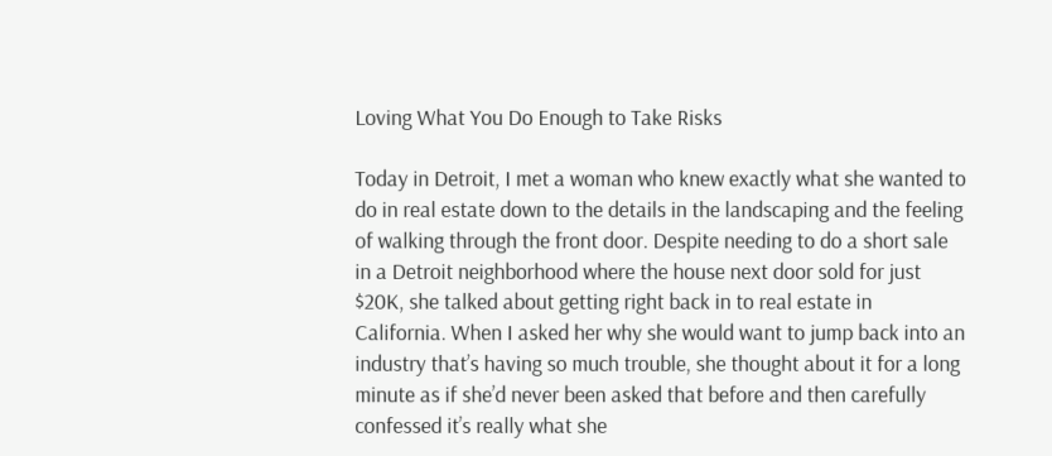Loving What You Do Enough to Take Risks

Today in Detroit, I met a woman who knew exactly what she wanted to do in real estate down to the details in the landscaping and the feeling of walking through the front door. Despite needing to do a short sale in a Detroit neighborhood where the house next door sold for just $20K, she talked about getting right back in to real estate in California. When I asked her why she would want to jump back into an industry that’s having so much trouble, she thought about it for a long minute as if she’d never been asked that before and then carefully confessed it’s really what she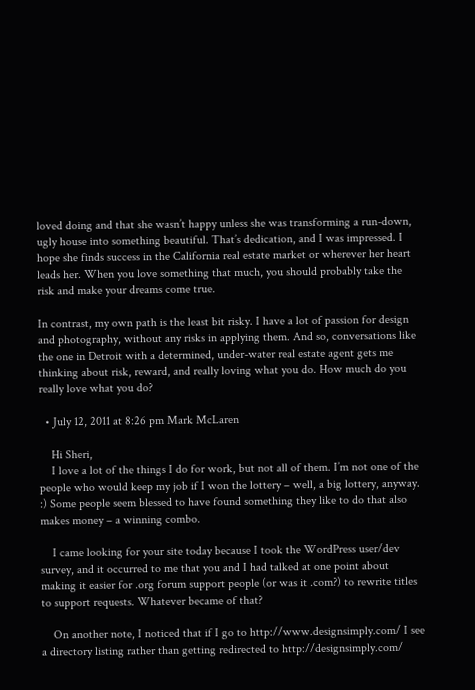loved doing and that she wasn’t happy unless she was transforming a run-down, ugly house into something beautiful. That’s dedication, and I was impressed. I hope she finds success in the California real estate market or wherever her heart leads her. When you love something that much, you should probably take the risk and make your dreams come true.

In contrast, my own path is the least bit risky. I have a lot of passion for design and photography, without any risks in applying them. And so, conversations like the one in Detroit with a determined, under-water real estate agent gets me thinking about risk, reward, and really loving what you do. How much do you really love what you do?

  • July 12, 2011 at 8:26 pm Mark McLaren

    Hi Sheri,
    I love a lot of the things I do for work, but not all of them. I’m not one of the people who would keep my job if I won the lottery – well, a big lottery, anyway. :) Some people seem blessed to have found something they like to do that also makes money – a winning combo.

    I came looking for your site today because I took the WordPress user/dev survey, and it occurred to me that you and I had talked at one point about making it easier for .org forum support people (or was it .com?) to rewrite titles to support requests. Whatever became of that?

    On another note, I noticed that if I go to http://www.designsimply.com/ I see a directory listing rather than getting redirected to http://designsimply.com/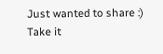Just wanted to share :) Take it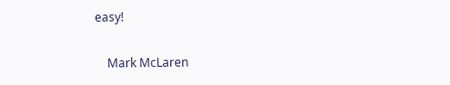easy!

    Mark McLaren